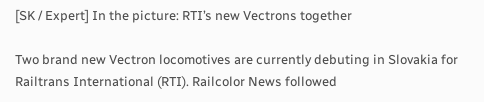[SK / Expert] In the picture: RTI’s new Vectrons together

Two brand new Vectron locomotives are currently debuting in Slovakia for Railtrans International (RTI). Railcolor News followed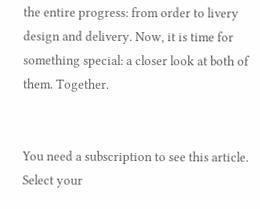the entire progress: from order to livery design and delivery. Now, it is time for something special: a closer look at both of them. Together.


You need a subscription to see this article. Select your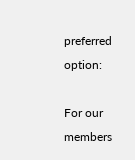preferred option:

For our members